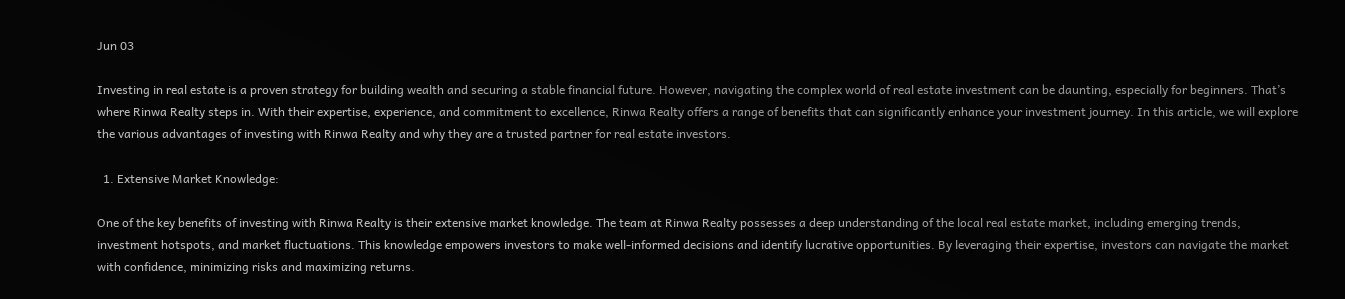Jun 03

Investing in real estate is a proven strategy for building wealth and securing a stable financial future. However, navigating the complex world of real estate investment can be daunting, especially for beginners. That’s where Rinwa Realty steps in. With their expertise, experience, and commitment to excellence, Rinwa Realty offers a range of benefits that can significantly enhance your investment journey. In this article, we will explore the various advantages of investing with Rinwa Realty and why they are a trusted partner for real estate investors.

  1. Extensive Market Knowledge:

One of the key benefits of investing with Rinwa Realty is their extensive market knowledge. The team at Rinwa Realty possesses a deep understanding of the local real estate market, including emerging trends, investment hotspots, and market fluctuations. This knowledge empowers investors to make well-informed decisions and identify lucrative opportunities. By leveraging their expertise, investors can navigate the market with confidence, minimizing risks and maximizing returns.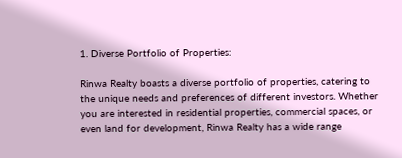1. Diverse Portfolio of Properties:

Rinwa Realty boasts a diverse portfolio of properties, catering to the unique needs and preferences of different investors. Whether you are interested in residential properties, commercial spaces, or even land for development, Rinwa Realty has a wide range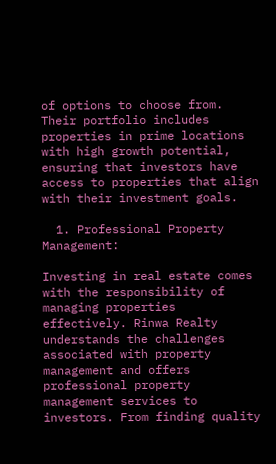of options to choose from. Their portfolio includes properties in prime locations with high growth potential, ensuring that investors have access to properties that align with their investment goals.

  1. Professional Property Management:

Investing in real estate comes with the responsibility of managing properties effectively. Rinwa Realty understands the challenges associated with property management and offers professional property management services to investors. From finding quality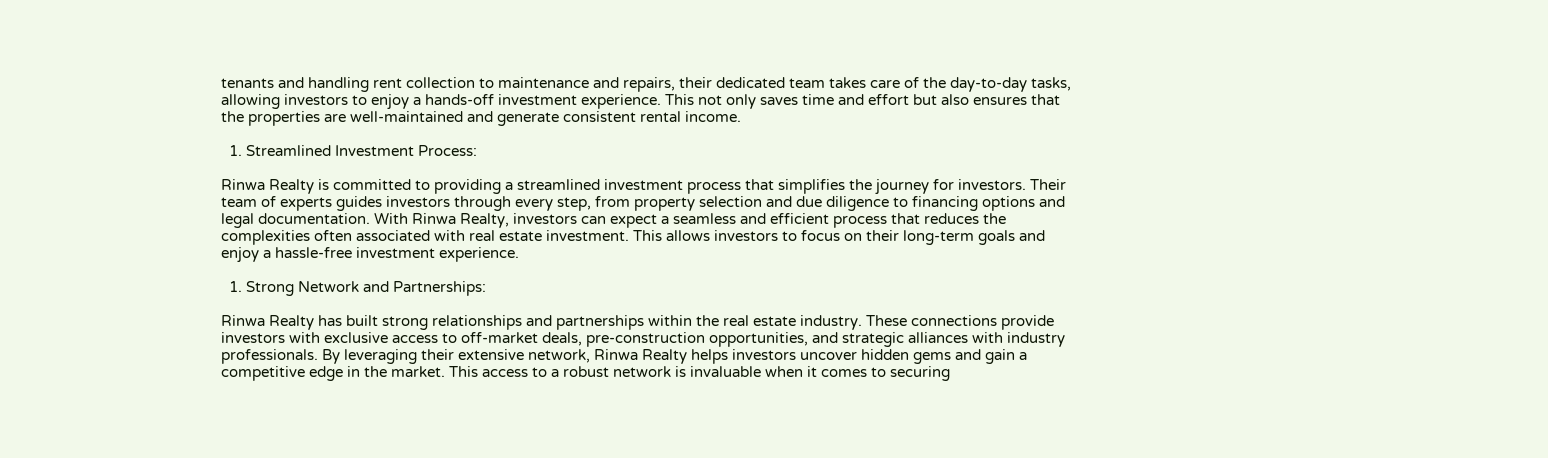tenants and handling rent collection to maintenance and repairs, their dedicated team takes care of the day-to-day tasks, allowing investors to enjoy a hands-off investment experience. This not only saves time and effort but also ensures that the properties are well-maintained and generate consistent rental income.

  1. Streamlined Investment Process:

Rinwa Realty is committed to providing a streamlined investment process that simplifies the journey for investors. Their team of experts guides investors through every step, from property selection and due diligence to financing options and legal documentation. With Rinwa Realty, investors can expect a seamless and efficient process that reduces the complexities often associated with real estate investment. This allows investors to focus on their long-term goals and enjoy a hassle-free investment experience.

  1. Strong Network and Partnerships:

Rinwa Realty has built strong relationships and partnerships within the real estate industry. These connections provide investors with exclusive access to off-market deals, pre-construction opportunities, and strategic alliances with industry professionals. By leveraging their extensive network, Rinwa Realty helps investors uncover hidden gems and gain a competitive edge in the market. This access to a robust network is invaluable when it comes to securing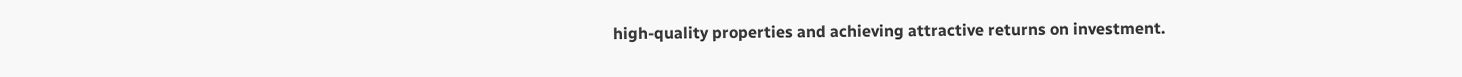high-quality properties and achieving attractive returns on investment.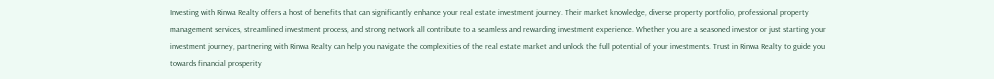Investing with Rinwa Realty offers a host of benefits that can significantly enhance your real estate investment journey. Their market knowledge, diverse property portfolio, professional property management services, streamlined investment process, and strong network all contribute to a seamless and rewarding investment experience. Whether you are a seasoned investor or just starting your investment journey, partnering with Rinwa Realty can help you navigate the complexities of the real estate market and unlock the full potential of your investments. Trust in Rinwa Realty to guide you towards financial prosperity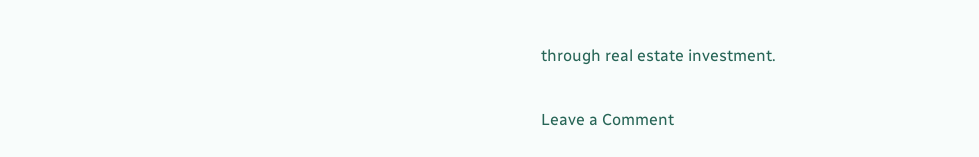through real estate investment.

Leave a Comment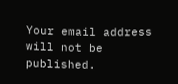Your email address will not be published.